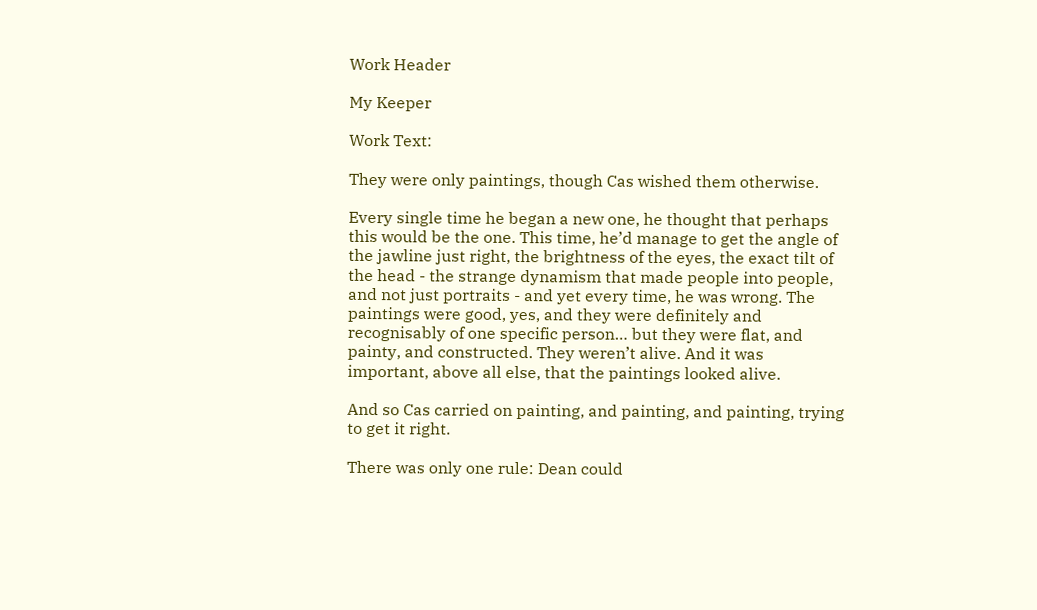Work Header

My Keeper

Work Text:

They were only paintings, though Cas wished them otherwise.

Every single time he began a new one, he thought that perhaps this would be the one. This time, he’d manage to get the angle of the jawline just right, the brightness of the eyes, the exact tilt of the head - the strange dynamism that made people into people, and not just portraits - and yet every time, he was wrong. The paintings were good, yes, and they were definitely and recognisably of one specific person… but they were flat, and painty, and constructed. They weren’t alive. And it was important, above all else, that the paintings looked alive.

And so Cas carried on painting, and painting, and painting, trying to get it right.

There was only one rule: Dean could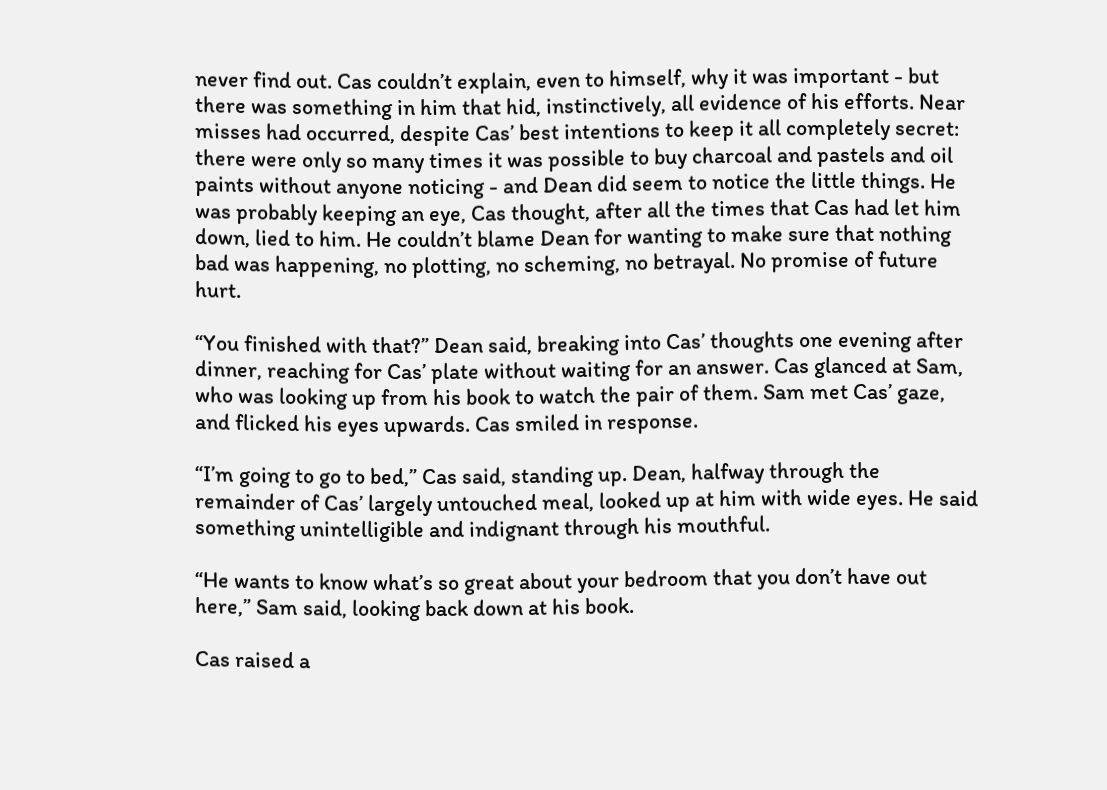never find out. Cas couldn’t explain, even to himself, why it was important - but there was something in him that hid, instinctively, all evidence of his efforts. Near misses had occurred, despite Cas’ best intentions to keep it all completely secret: there were only so many times it was possible to buy charcoal and pastels and oil paints without anyone noticing - and Dean did seem to notice the little things. He was probably keeping an eye, Cas thought, after all the times that Cas had let him down, lied to him. He couldn’t blame Dean for wanting to make sure that nothing bad was happening, no plotting, no scheming, no betrayal. No promise of future hurt.

“You finished with that?” Dean said, breaking into Cas’ thoughts one evening after dinner, reaching for Cas’ plate without waiting for an answer. Cas glanced at Sam, who was looking up from his book to watch the pair of them. Sam met Cas’ gaze, and flicked his eyes upwards. Cas smiled in response.

“I’m going to go to bed,” Cas said, standing up. Dean, halfway through the remainder of Cas’ largely untouched meal, looked up at him with wide eyes. He said something unintelligible and indignant through his mouthful.

“He wants to know what’s so great about your bedroom that you don’t have out here,” Sam said, looking back down at his book.

Cas raised a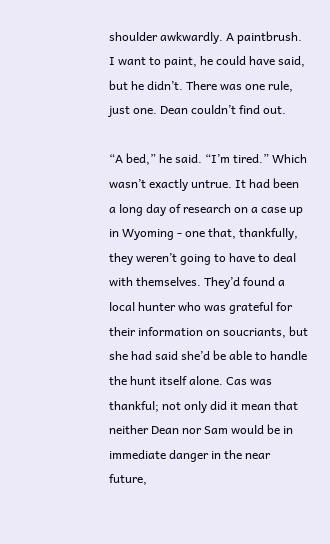shoulder awkwardly. A paintbrush. I want to paint, he could have said, but he didn’t. There was one rule, just one. Dean couldn’t find out.

“A bed,” he said. “I’m tired.” Which wasn’t exactly untrue. It had been a long day of research on a case up in Wyoming - one that, thankfully, they weren’t going to have to deal with themselves. They’d found a local hunter who was grateful for their information on soucriants, but she had said she’d be able to handle the hunt itself alone. Cas was thankful; not only did it mean that neither Dean nor Sam would be in immediate danger in the near future,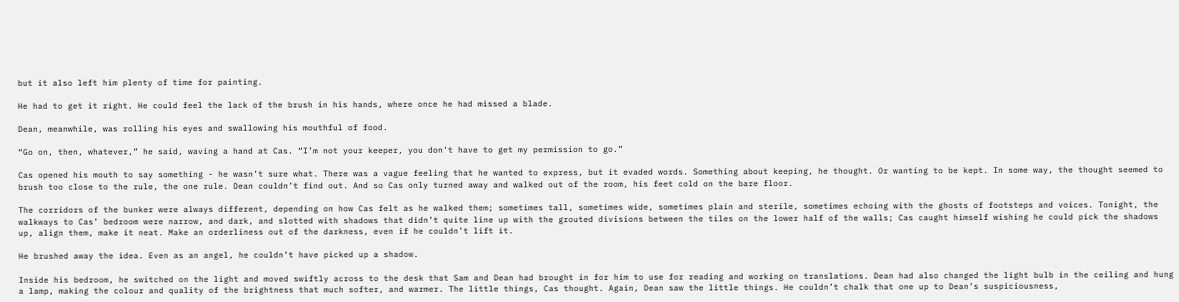but it also left him plenty of time for painting.

He had to get it right. He could feel the lack of the brush in his hands, where once he had missed a blade.

Dean, meanwhile, was rolling his eyes and swallowing his mouthful of food.

“Go on, then, whatever,” he said, waving a hand at Cas. “I’m not your keeper, you don’t have to get my permission to go.”

Cas opened his mouth to say something - he wasn’t sure what. There was a vague feeling that he wanted to express, but it evaded words. Something about keeping, he thought. Or wanting to be kept. In some way, the thought seemed to brush too close to the rule, the one rule. Dean couldn’t find out. And so Cas only turned away and walked out of the room, his feet cold on the bare floor.

The corridors of the bunker were always different, depending on how Cas felt as he walked them; sometimes tall, sometimes wide, sometimes plain and sterile, sometimes echoing with the ghosts of footsteps and voices. Tonight, the walkways to Cas’ bedroom were narrow, and dark, and slotted with shadows that didn’t quite line up with the grouted divisions between the tiles on the lower half of the walls; Cas caught himself wishing he could pick the shadows up, align them, make it neat. Make an orderliness out of the darkness, even if he couldn’t lift it.

He brushed away the idea. Even as an angel, he couldn’t have picked up a shadow.

Inside his bedroom, he switched on the light and moved swiftly across to the desk that Sam and Dean had brought in for him to use for reading and working on translations. Dean had also changed the light bulb in the ceiling and hung a lamp, making the colour and quality of the brightness that much softer, and warmer. The little things, Cas thought. Again, Dean saw the little things. He couldn’t chalk that one up to Dean’s suspiciousness,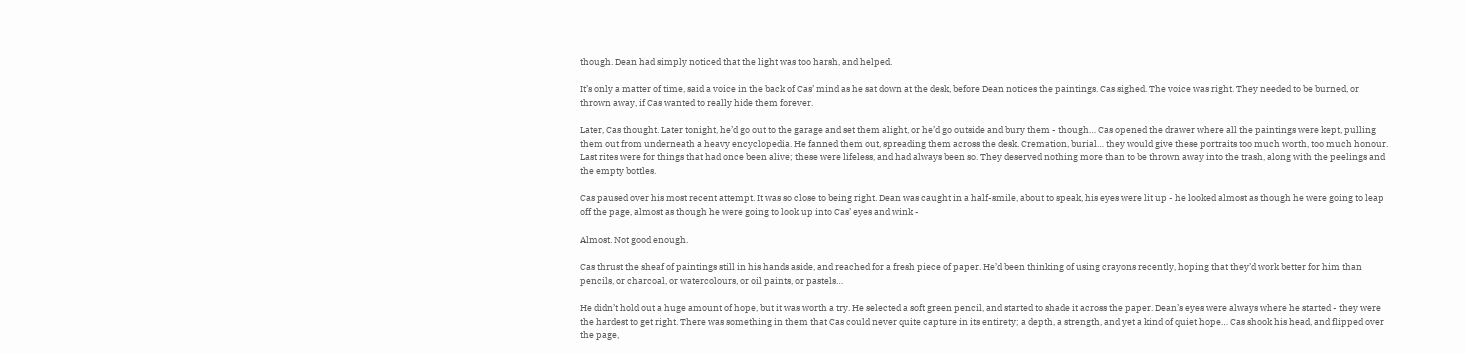though. Dean had simply noticed that the light was too harsh, and helped.

It’s only a matter of time, said a voice in the back of Cas’ mind as he sat down at the desk, before Dean notices the paintings. Cas sighed. The voice was right. They needed to be burned, or thrown away, if Cas wanted to really hide them forever.

Later, Cas thought. Later tonight, he’d go out to the garage and set them alight, or he’d go outside and bury them - though… Cas opened the drawer where all the paintings were kept, pulling them out from underneath a heavy encyclopedia. He fanned them out, spreading them across the desk. Cremation, burial… they would give these portraits too much worth, too much honour. Last rites were for things that had once been alive; these were lifeless, and had always been so. They deserved nothing more than to be thrown away into the trash, along with the peelings and the empty bottles.

Cas paused over his most recent attempt. It was so close to being right. Dean was caught in a half-smile, about to speak, his eyes were lit up - he looked almost as though he were going to leap off the page, almost as though he were going to look up into Cas’ eyes and wink -

Almost. Not good enough.

Cas thrust the sheaf of paintings still in his hands aside, and reached for a fresh piece of paper. He’d been thinking of using crayons recently, hoping that they’d work better for him than pencils, or charcoal, or watercolours, or oil paints, or pastels…

He didn’t hold out a huge amount of hope, but it was worth a try. He selected a soft green pencil, and started to shade it across the paper. Dean’s eyes were always where he started - they were the hardest to get right. There was something in them that Cas could never quite capture in its entirety; a depth, a strength, and yet a kind of quiet hope… Cas shook his head, and flipped over the page,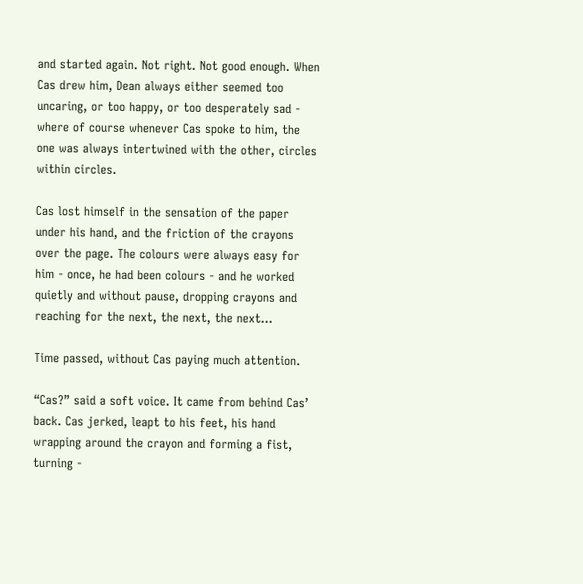and started again. Not right. Not good enough. When Cas drew him, Dean always either seemed too uncaring, or too happy, or too desperately sad - where of course whenever Cas spoke to him, the one was always intertwined with the other, circles within circles.

Cas lost himself in the sensation of the paper under his hand, and the friction of the crayons over the page. The colours were always easy for him - once, he had been colours - and he worked quietly and without pause, dropping crayons and reaching for the next, the next, the next…

Time passed, without Cas paying much attention.

“Cas?” said a soft voice. It came from behind Cas’ back. Cas jerked, leapt to his feet, his hand wrapping around the crayon and forming a fist, turning -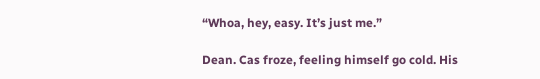“Whoa, hey, easy. It’s just me.”

Dean. Cas froze, feeling himself go cold. His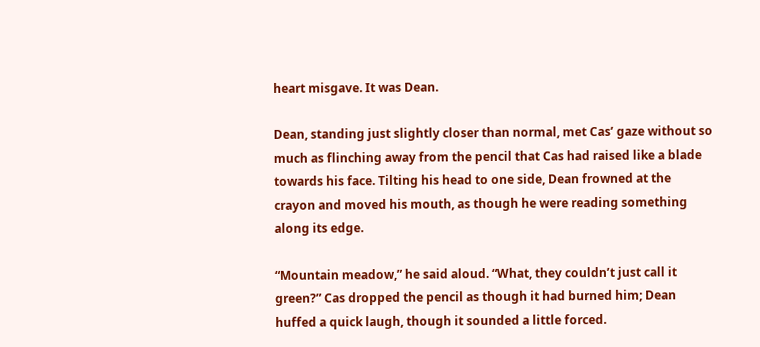heart misgave. It was Dean.

Dean, standing just slightly closer than normal, met Cas’ gaze without so much as flinching away from the pencil that Cas had raised like a blade towards his face. Tilting his head to one side, Dean frowned at the crayon and moved his mouth, as though he were reading something along its edge.

“Mountain meadow,” he said aloud. “What, they couldn’t just call it green?” Cas dropped the pencil as though it had burned him; Dean huffed a quick laugh, though it sounded a little forced.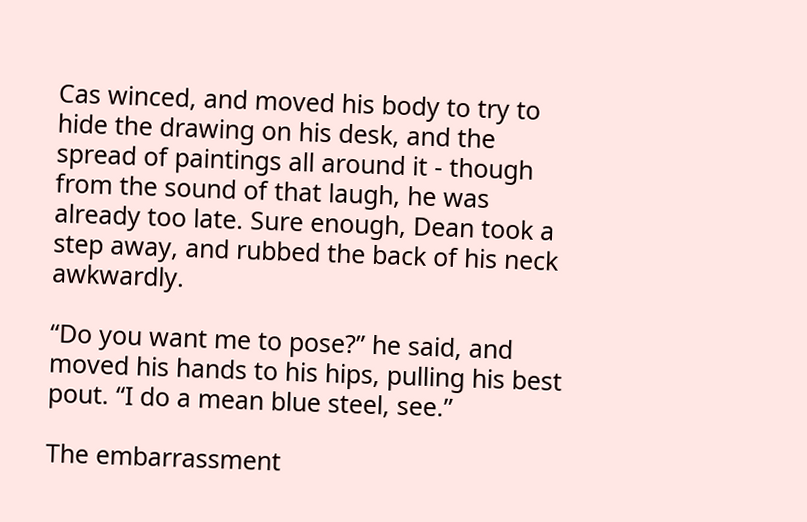Cas winced, and moved his body to try to hide the drawing on his desk, and the spread of paintings all around it - though from the sound of that laugh, he was already too late. Sure enough, Dean took a step away, and rubbed the back of his neck awkwardly.

“Do you want me to pose?” he said, and moved his hands to his hips, pulling his best pout. “I do a mean blue steel, see.”

The embarrassment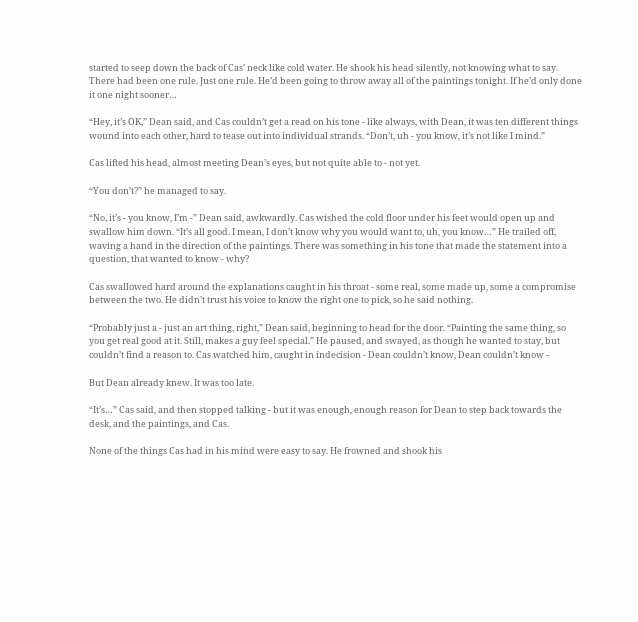started to seep down the back of Cas’ neck like cold water. He shook his head silently, not knowing what to say. There had been one rule. Just one rule. He’d been going to throw away all of the paintings tonight. If he’d only done it one night sooner…

“Hey, it’s OK,” Dean said, and Cas couldn’t get a read on his tone - like always, with Dean, it was ten different things wound into each other, hard to tease out into individual strands. “Don’t, uh - you know, it’s not like I mind.”

Cas lifted his head, almost meeting Dean’s eyes, but not quite able to - not yet.

“You don’t?” he managed to say.

“No, it’s - you know, I’m -” Dean said, awkwardly. Cas wished the cold floor under his feet would open up and swallow him down. “It’s all good. I mean, I don’t know why you would want to, uh, you know…” He trailed off, waving a hand in the direction of the paintings. There was something in his tone that made the statement into a question, that wanted to know - why?

Cas swallowed hard around the explanations caught in his throat - some real, some made up, some a compromise between the two. He didn’t trust his voice to know the right one to pick, so he said nothing.

“Probably just a - just an art thing, right,” Dean said, beginning to head for the door. “Painting the same thing, so you get real good at it. Still, makes a guy feel special.” He paused, and swayed, as though he wanted to stay, but couldn’t find a reason to. Cas watched him, caught in indecision - Dean couldn’t know, Dean couldn’t know -

But Dean already knew. It was too late.

“It’s…” Cas said, and then stopped talking - but it was enough, enough reason for Dean to step back towards the desk, and the paintings, and Cas.

None of the things Cas had in his mind were easy to say. He frowned and shook his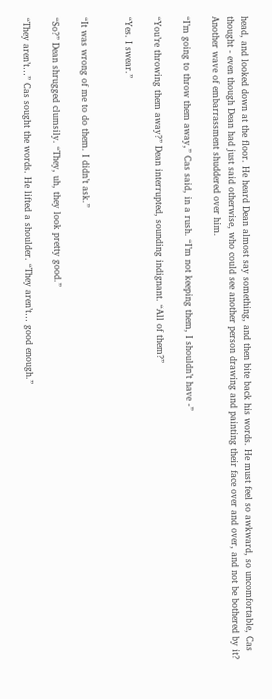head, and looked down at the floor. He heard Dean almost say something, and then bite back his words. He must feel so awkward, so uncomfortable, Cas thought - even though Dean had just said otherwise, who could see another person drawing and painting their face over and over, and not be bothered by it? Another wave of embarrassment shuddered over him.

“I’m going to throw them away,” Cas said, in a rush. “I’m not keeping them, I shouldn’t have -”

“You’re throwing them away?” Dean interrupted, sounding indignant. “All of them?”

“Yes. I swear.”


“It was wrong of me to do them. I didn’t ask.”

“So?” Dean shrugged clumsily. “They, uh, they look pretty good.”

“They aren’t…” Cas sought the words. He lifted a shoulder. “They aren’t… good enough.”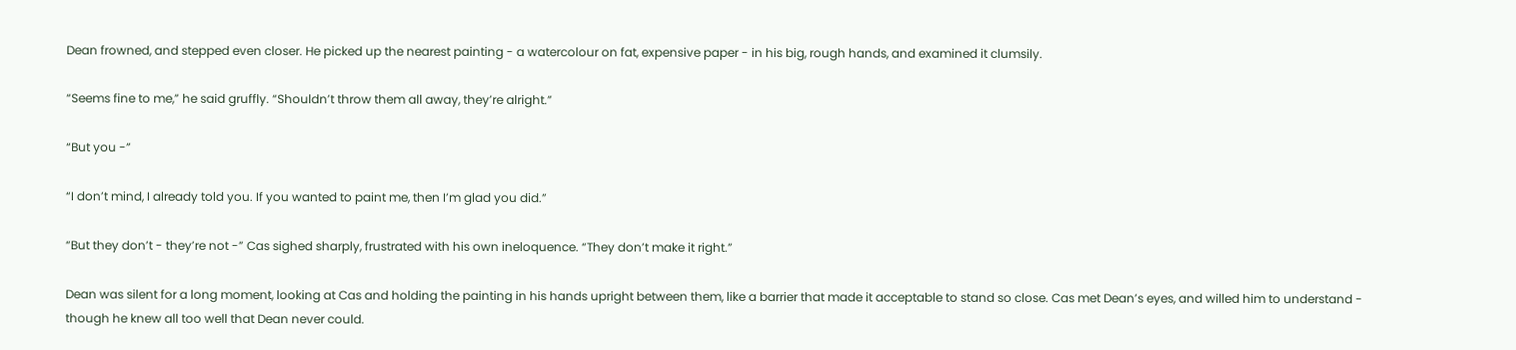Dean frowned, and stepped even closer. He picked up the nearest painting - a watercolour on fat, expensive paper - in his big, rough hands, and examined it clumsily.

“Seems fine to me,” he said gruffly. “Shouldn’t throw them all away, they’re alright.”

“But you -”

“I don’t mind, I already told you. If you wanted to paint me, then I’m glad you did.”

“But they don’t - they’re not -” Cas sighed sharply, frustrated with his own ineloquence. “They don’t make it right.”

Dean was silent for a long moment, looking at Cas and holding the painting in his hands upright between them, like a barrier that made it acceptable to stand so close. Cas met Dean’s eyes, and willed him to understand - though he knew all too well that Dean never could.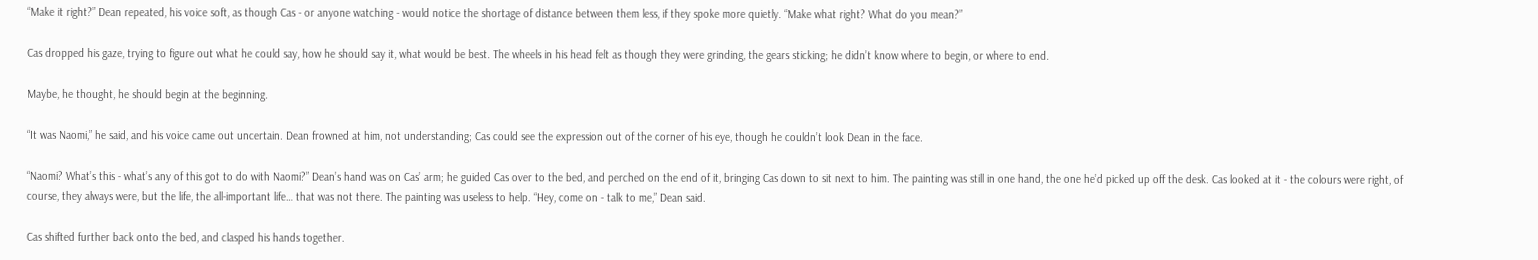“Make it right?” Dean repeated, his voice soft, as though Cas - or anyone watching - would notice the shortage of distance between them less, if they spoke more quietly. “Make what right? What do you mean?”

Cas dropped his gaze, trying to figure out what he could say, how he should say it, what would be best. The wheels in his head felt as though they were grinding, the gears sticking; he didn’t know where to begin, or where to end.

Maybe, he thought, he should begin at the beginning.

“It was Naomi,” he said, and his voice came out uncertain. Dean frowned at him, not understanding; Cas could see the expression out of the corner of his eye, though he couldn’t look Dean in the face.

“Naomi? What’s this - what’s any of this got to do with Naomi?” Dean’s hand was on Cas’ arm; he guided Cas over to the bed, and perched on the end of it, bringing Cas down to sit next to him. The painting was still in one hand, the one he’d picked up off the desk. Cas looked at it - the colours were right, of course, they always were, but the life, the all-important life… that was not there. The painting was useless to help. “Hey, come on - talk to me,” Dean said.

Cas shifted further back onto the bed, and clasped his hands together.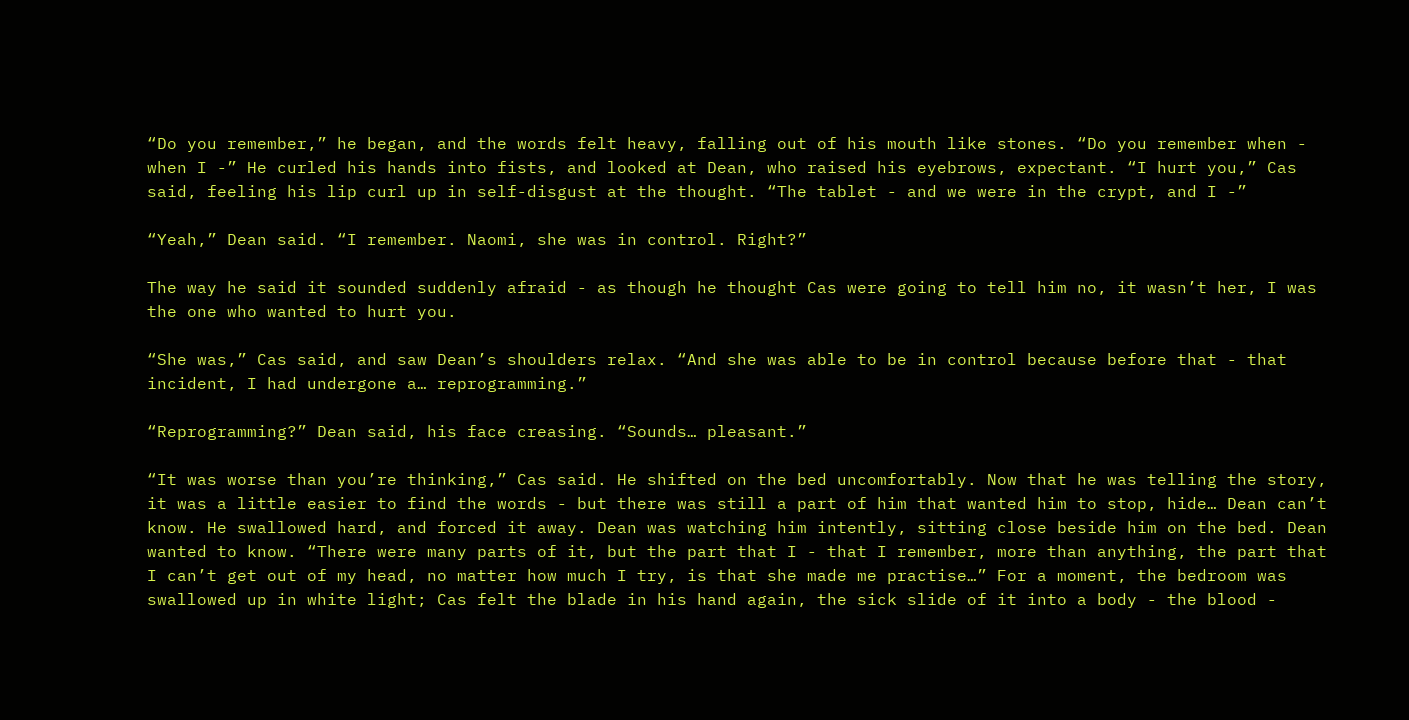“Do you remember,” he began, and the words felt heavy, falling out of his mouth like stones. “Do you remember when - when I -” He curled his hands into fists, and looked at Dean, who raised his eyebrows, expectant. “I hurt you,” Cas said, feeling his lip curl up in self-disgust at the thought. “The tablet - and we were in the crypt, and I -”

“Yeah,” Dean said. “I remember. Naomi, she was in control. Right?”

The way he said it sounded suddenly afraid - as though he thought Cas were going to tell him no, it wasn’t her, I was the one who wanted to hurt you.

“She was,” Cas said, and saw Dean’s shoulders relax. “And she was able to be in control because before that - that incident, I had undergone a… reprogramming.”

“Reprogramming?” Dean said, his face creasing. “Sounds… pleasant.”

“It was worse than you’re thinking,” Cas said. He shifted on the bed uncomfortably. Now that he was telling the story, it was a little easier to find the words - but there was still a part of him that wanted him to stop, hide… Dean can’t know. He swallowed hard, and forced it away. Dean was watching him intently, sitting close beside him on the bed. Dean wanted to know. “There were many parts of it, but the part that I - that I remember, more than anything, the part that I can’t get out of my head, no matter how much I try, is that she made me practise…” For a moment, the bedroom was swallowed up in white light; Cas felt the blade in his hand again, the sick slide of it into a body - the blood -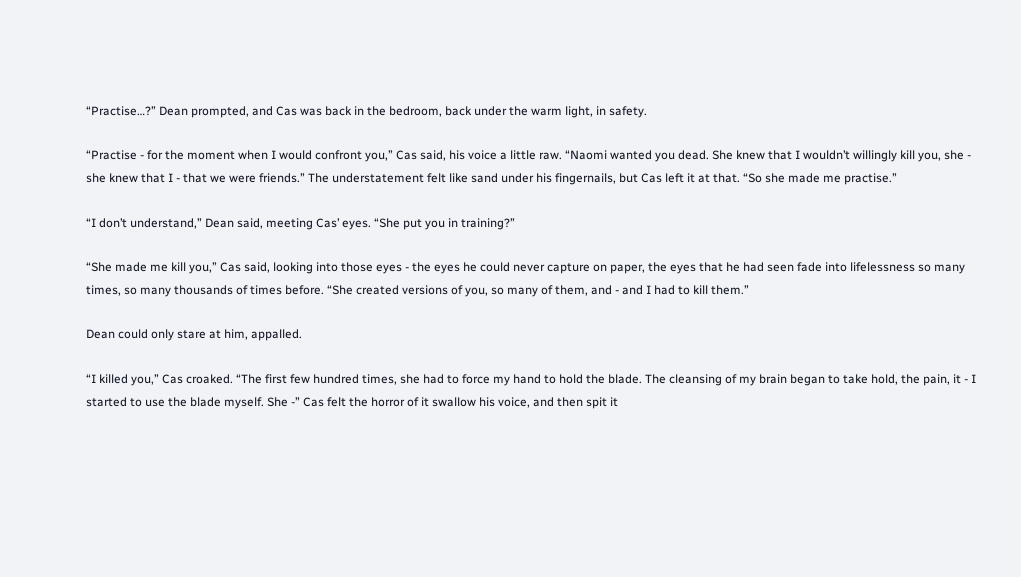“Practise…?” Dean prompted, and Cas was back in the bedroom, back under the warm light, in safety.

“Practise - for the moment when I would confront you,” Cas said, his voice a little raw. “Naomi wanted you dead. She knew that I wouldn’t willingly kill you, she - she knew that I - that we were friends.” The understatement felt like sand under his fingernails, but Cas left it at that. “So she made me practise.”

“I don’t understand,” Dean said, meeting Cas’ eyes. “She put you in training?”

“She made me kill you,” Cas said, looking into those eyes - the eyes he could never capture on paper, the eyes that he had seen fade into lifelessness so many times, so many thousands of times before. “She created versions of you, so many of them, and - and I had to kill them.”

Dean could only stare at him, appalled.

“I killed you,” Cas croaked. “The first few hundred times, she had to force my hand to hold the blade. The cleansing of my brain began to take hold, the pain, it - I started to use the blade myself. She -” Cas felt the horror of it swallow his voice, and then spit it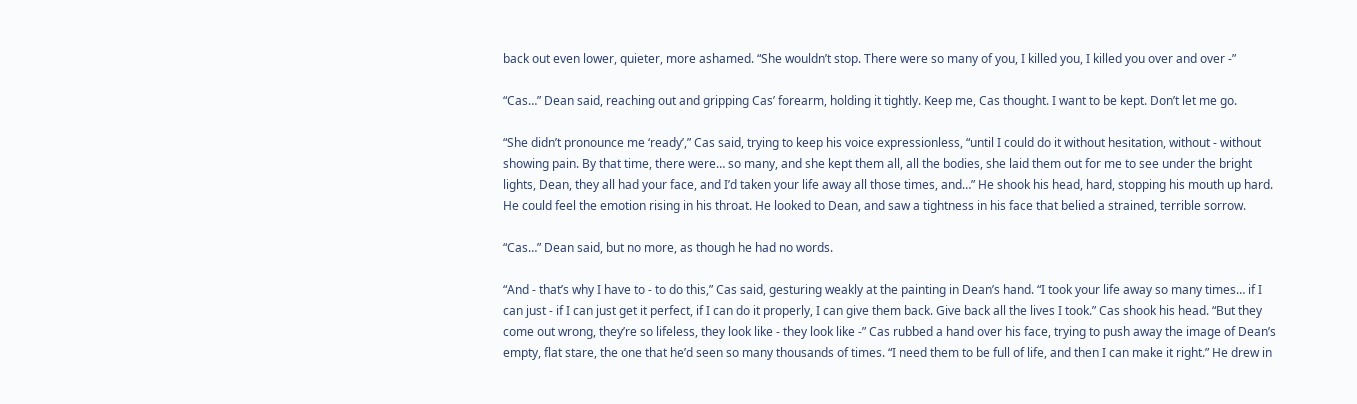back out even lower, quieter, more ashamed. “She wouldn’t stop. There were so many of you, I killed you, I killed you over and over -”

“Cas…” Dean said, reaching out and gripping Cas’ forearm, holding it tightly. Keep me, Cas thought. I want to be kept. Don’t let me go.

“She didn’t pronounce me ‘ready’,” Cas said, trying to keep his voice expressionless, “until I could do it without hesitation, without - without showing pain. By that time, there were… so many, and she kept them all, all the bodies, she laid them out for me to see under the bright lights, Dean, they all had your face, and I’d taken your life away all those times, and…” He shook his head, hard, stopping his mouth up hard. He could feel the emotion rising in his throat. He looked to Dean, and saw a tightness in his face that belied a strained, terrible sorrow.

“Cas…” Dean said, but no more, as though he had no words.

“And - that’s why I have to - to do this,” Cas said, gesturing weakly at the painting in Dean’s hand. “I took your life away so many times… if I can just - if I can just get it perfect, if I can do it properly, I can give them back. Give back all the lives I took.” Cas shook his head. “But they come out wrong, they’re so lifeless, they look like - they look like -” Cas rubbed a hand over his face, trying to push away the image of Dean’s empty, flat stare, the one that he’d seen so many thousands of times. “I need them to be full of life, and then I can make it right.” He drew in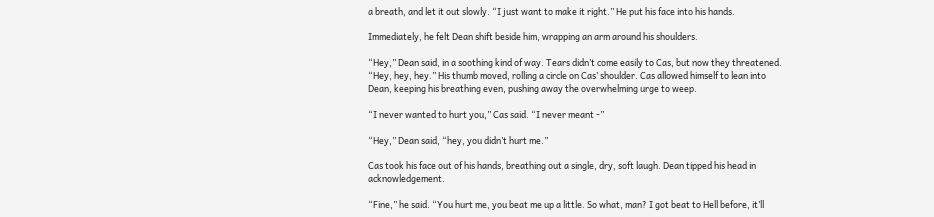a breath, and let it out slowly. “I just want to make it right.” He put his face into his hands.

Immediately, he felt Dean shift beside him, wrapping an arm around his shoulders.

“Hey,” Dean said, in a soothing kind of way. Tears didn’t come easily to Cas, but now they threatened. “Hey, hey, hey.” His thumb moved, rolling a circle on Cas’ shoulder. Cas allowed himself to lean into Dean, keeping his breathing even, pushing away the overwhelming urge to weep.

“I never wanted to hurt you,” Cas said. “I never meant -”

“Hey,” Dean said, “hey, you didn’t hurt me.”

Cas took his face out of his hands, breathing out a single, dry, soft laugh. Dean tipped his head in acknowledgement.

“Fine,” he said. “You hurt me, you beat me up a little. So what, man? I got beat to Hell before, it’ll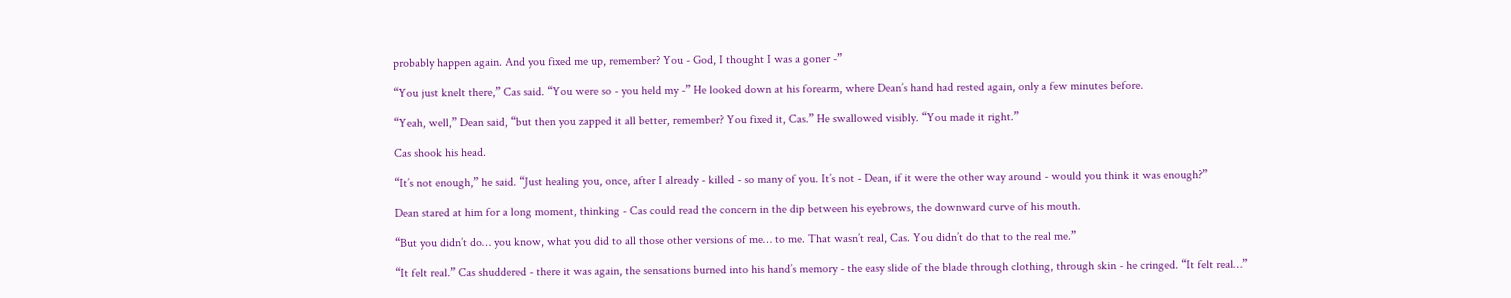probably happen again. And you fixed me up, remember? You - God, I thought I was a goner -”

“You just knelt there,” Cas said. “You were so - you held my -” He looked down at his forearm, where Dean’s hand had rested again, only a few minutes before.

“Yeah, well,” Dean said, “but then you zapped it all better, remember? You fixed it, Cas.” He swallowed visibly. “You made it right.”

Cas shook his head.

“It’s not enough,” he said. “Just healing you, once, after I already - killed - so many of you. It’s not - Dean, if it were the other way around - would you think it was enough?”

Dean stared at him for a long moment, thinking - Cas could read the concern in the dip between his eyebrows, the downward curve of his mouth.

“But you didn’t do… you know, what you did to all those other versions of me… to me. That wasn’t real, Cas. You didn’t do that to the real me.”

“It felt real.” Cas shuddered - there it was again, the sensations burned into his hand’s memory - the easy slide of the blade through clothing, through skin - he cringed. “It felt real…”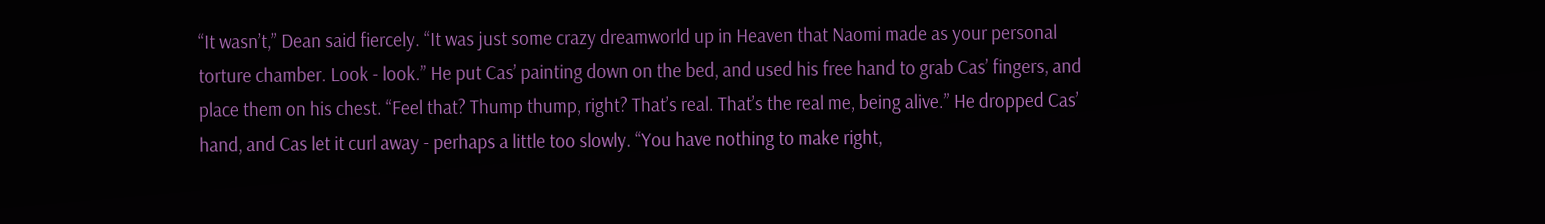“It wasn’t,” Dean said fiercely. “It was just some crazy dreamworld up in Heaven that Naomi made as your personal torture chamber. Look - look.” He put Cas’ painting down on the bed, and used his free hand to grab Cas’ fingers, and place them on his chest. “Feel that? Thump thump, right? That’s real. That’s the real me, being alive.” He dropped Cas’ hand, and Cas let it curl away - perhaps a little too slowly. “You have nothing to make right,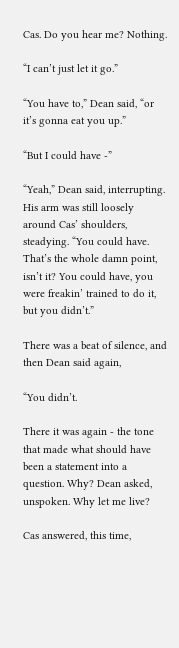Cas. Do you hear me? Nothing.

“I can’t just let it go.”

“You have to,” Dean said, “or it’s gonna eat you up.”

“But I could have -”

“Yeah,” Dean said, interrupting. His arm was still loosely around Cas’ shoulders, steadying. “You could have. That’s the whole damn point, isn’t it? You could have, you were freakin’ trained to do it, but you didn’t.”

There was a beat of silence, and then Dean said again,

“You didn’t.

There it was again - the tone that made what should have been a statement into a question. Why? Dean asked, unspoken. Why let me live?

Cas answered, this time,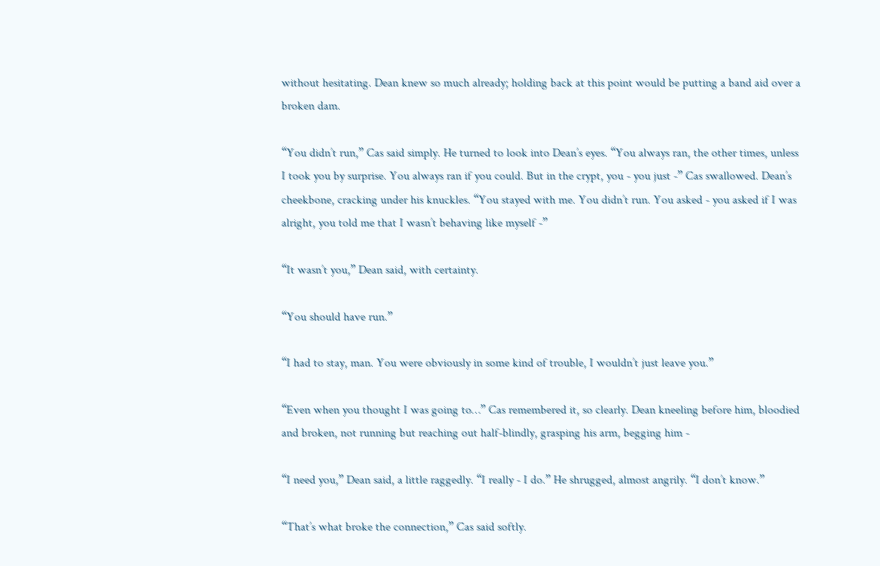without hesitating. Dean knew so much already; holding back at this point would be putting a band aid over a broken dam.

“You didn’t run,” Cas said simply. He turned to look into Dean’s eyes. “You always ran, the other times, unless I took you by surprise. You always ran if you could. But in the crypt, you - you just -” Cas swallowed. Dean’s cheekbone, cracking under his knuckles. “You stayed with me. You didn’t run. You asked - you asked if I was alright, you told me that I wasn’t behaving like myself -”

“It wasn’t you,” Dean said, with certainty.

“You should have run.”

“I had to stay, man. You were obviously in some kind of trouble, I wouldn’t just leave you.”

“Even when you thought I was going to…” Cas remembered it, so clearly. Dean kneeling before him, bloodied and broken, not running but reaching out half-blindly, grasping his arm, begging him -

“I need you,” Dean said, a little raggedly. “I really - I do.” He shrugged, almost angrily. “I don’t know.”

“That’s what broke the connection,” Cas said softly.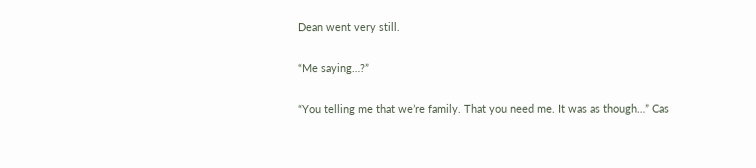Dean went very still.

“Me saying…?”

“You telling me that we’re family. That you need me. It was as though…” Cas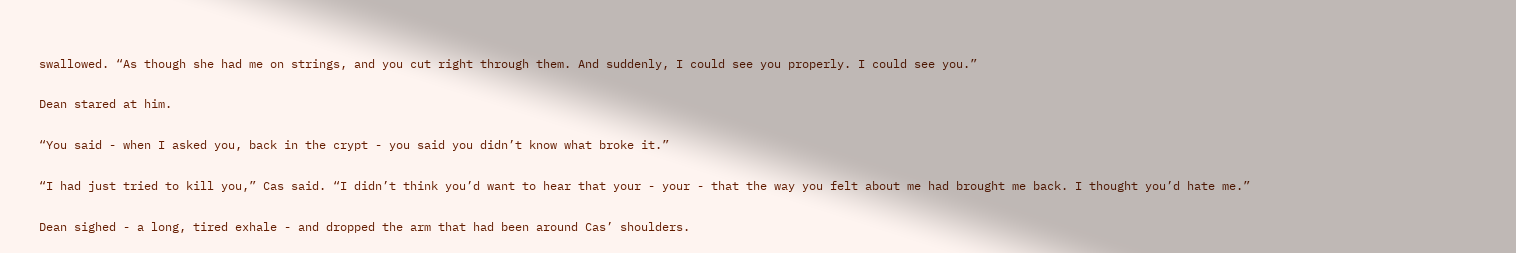swallowed. “As though she had me on strings, and you cut right through them. And suddenly, I could see you properly. I could see you.”

Dean stared at him.

“You said - when I asked you, back in the crypt - you said you didn’t know what broke it.”

“I had just tried to kill you,” Cas said. “I didn’t think you’d want to hear that your - your - that the way you felt about me had brought me back. I thought you’d hate me.”

Dean sighed - a long, tired exhale - and dropped the arm that had been around Cas’ shoulders.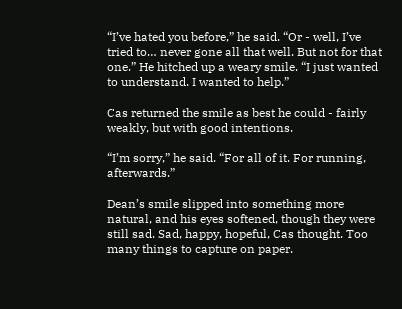“I’ve hated you before,” he said. “Or - well, I’ve tried to… never gone all that well. But not for that one.” He hitched up a weary smile. “I just wanted to understand. I wanted to help.”

Cas returned the smile as best he could - fairly weakly, but with good intentions.

“I’m sorry,” he said. “For all of it. For running, afterwards.”

Dean’s smile slipped into something more natural, and his eyes softened, though they were still sad. Sad, happy, hopeful, Cas thought. Too many things to capture on paper.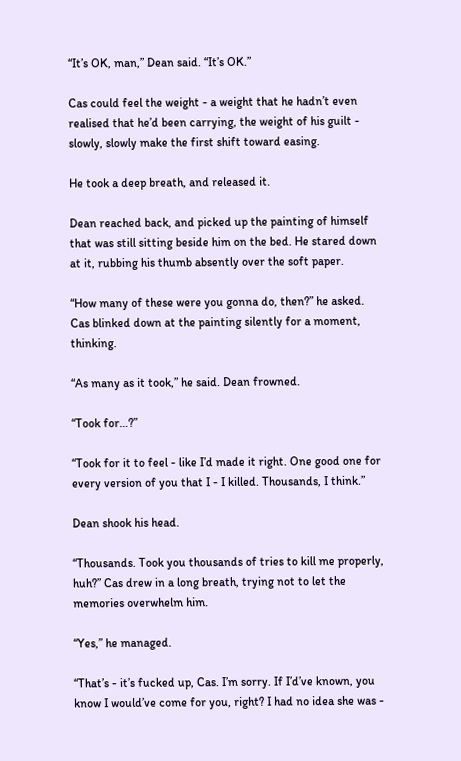“It’s OK, man,” Dean said. “It’s OK.”

Cas could feel the weight - a weight that he hadn’t even realised that he’d been carrying, the weight of his guilt - slowly, slowly make the first shift toward easing.

He took a deep breath, and released it.

Dean reached back, and picked up the painting of himself that was still sitting beside him on the bed. He stared down at it, rubbing his thumb absently over the soft paper.

“How many of these were you gonna do, then?” he asked. Cas blinked down at the painting silently for a moment, thinking.

“As many as it took,” he said. Dean frowned.

“Took for…?”

“Took for it to feel - like I’d made it right. One good one for every version of you that I - I killed. Thousands, I think.”

Dean shook his head.

“Thousands. Took you thousands of tries to kill me properly, huh?” Cas drew in a long breath, trying not to let the memories overwhelm him.

“Yes,” he managed.

“That’s - it’s fucked up, Cas. I’m sorry. If I’d’ve known, you know I would’ve come for you, right? I had no idea she was -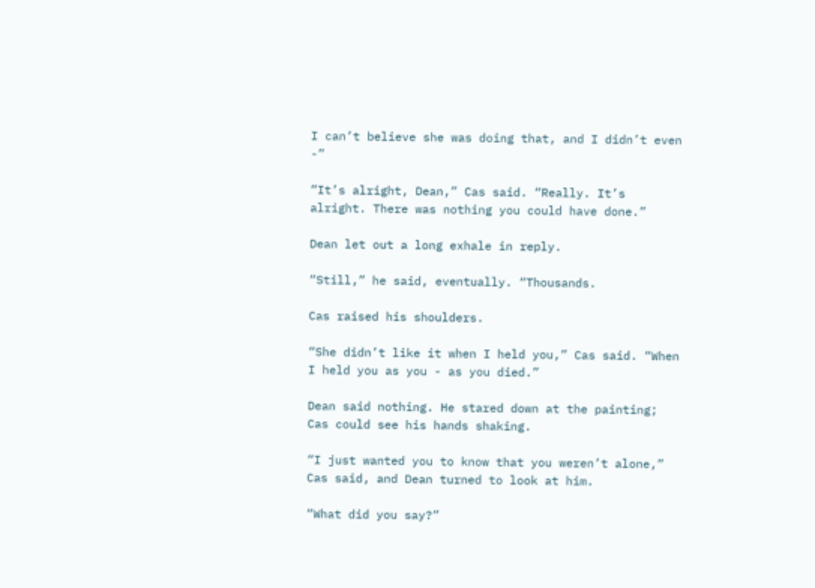I can’t believe she was doing that, and I didn’t even -”

“It’s alright, Dean,” Cas said. “Really. It’s alright. There was nothing you could have done.”

Dean let out a long exhale in reply.

“Still,” he said, eventually. “Thousands.

Cas raised his shoulders.

“She didn’t like it when I held you,” Cas said. “When I held you as you - as you died.”

Dean said nothing. He stared down at the painting; Cas could see his hands shaking.

“I just wanted you to know that you weren’t alone,” Cas said, and Dean turned to look at him.

“What did you say?”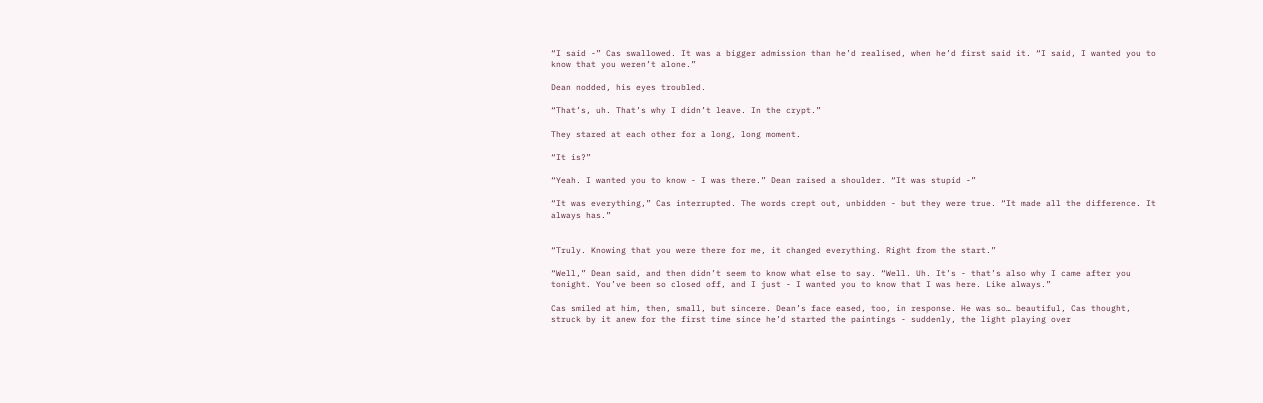“I said -” Cas swallowed. It was a bigger admission than he’d realised, when he’d first said it. “I said, I wanted you to know that you weren’t alone.”

Dean nodded, his eyes troubled.

“That’s, uh. That’s why I didn’t leave. In the crypt.”

They stared at each other for a long, long moment.

“It is?”

“Yeah. I wanted you to know - I was there.” Dean raised a shoulder. “It was stupid -”

“It was everything,” Cas interrupted. The words crept out, unbidden - but they were true. “It made all the difference. It always has.”


“Truly. Knowing that you were there for me, it changed everything. Right from the start.”

“Well,” Dean said, and then didn’t seem to know what else to say. “Well. Uh. It’s - that’s also why I came after you tonight. You’ve been so closed off, and I just - I wanted you to know that I was here. Like always.”

Cas smiled at him, then, small, but sincere. Dean’s face eased, too, in response. He was so… beautiful, Cas thought, struck by it anew for the first time since he’d started the paintings - suddenly, the light playing over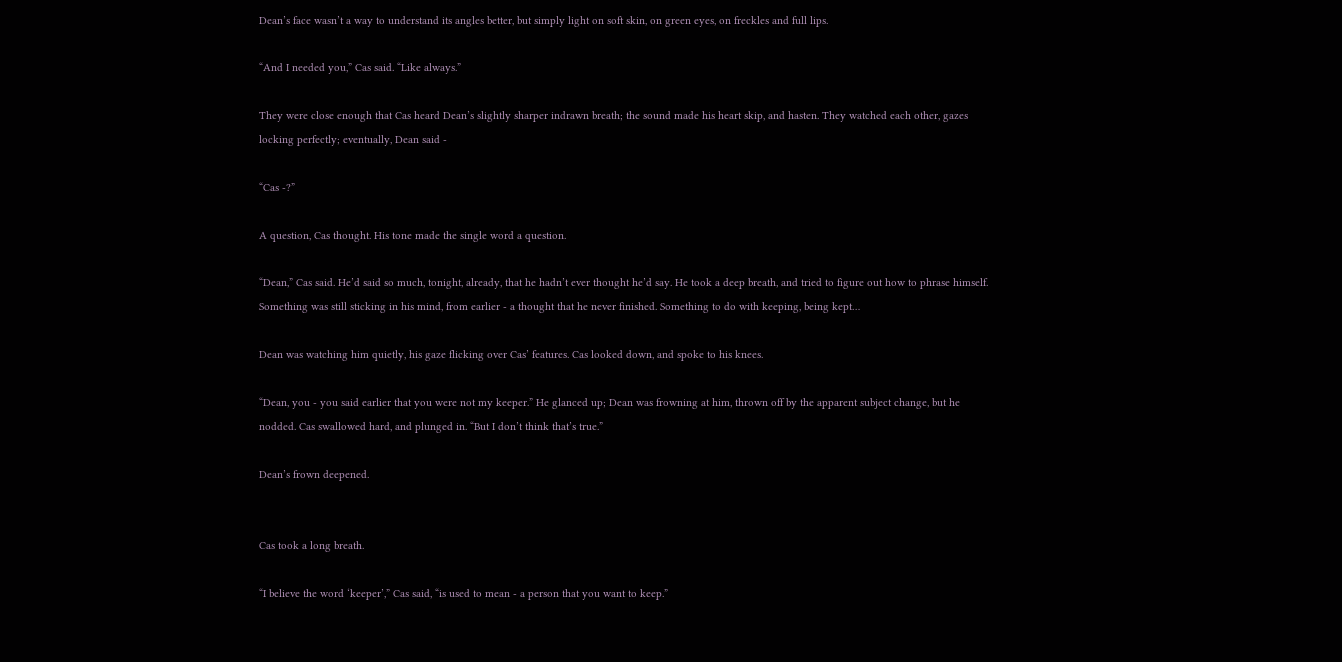Dean’s face wasn’t a way to understand its angles better, but simply light on soft skin, on green eyes, on freckles and full lips.

“And I needed you,” Cas said. “Like always.”

They were close enough that Cas heard Dean’s slightly sharper indrawn breath; the sound made his heart skip, and hasten. They watched each other, gazes locking perfectly; eventually, Dean said -

“Cas -?”

A question, Cas thought. His tone made the single word a question.

“Dean,” Cas said. He’d said so much, tonight, already, that he hadn’t ever thought he’d say. He took a deep breath, and tried to figure out how to phrase himself. Something was still sticking in his mind, from earlier - a thought that he never finished. Something to do with keeping, being kept…

Dean was watching him quietly, his gaze flicking over Cas’ features. Cas looked down, and spoke to his knees.

“Dean, you - you said earlier that you were not my keeper.” He glanced up; Dean was frowning at him, thrown off by the apparent subject change, but he nodded. Cas swallowed hard, and plunged in. “But I don’t think that’s true.”

Dean’s frown deepened.


Cas took a long breath.

“I believe the word ‘keeper’,” Cas said, “is used to mean - a person that you want to keep.”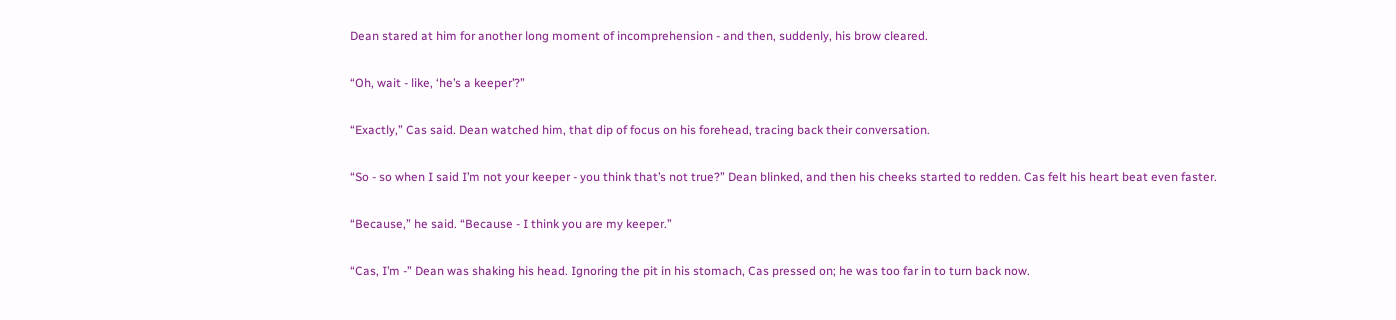Dean stared at him for another long moment of incomprehension - and then, suddenly, his brow cleared.

“Oh, wait - like, ‘he’s a keeper’?”

“Exactly,” Cas said. Dean watched him, that dip of focus on his forehead, tracing back their conversation.

“So - so when I said I’m not your keeper - you think that’s not true?” Dean blinked, and then his cheeks started to redden. Cas felt his heart beat even faster.

“Because,” he said. “Because - I think you are my keeper.”

“Cas, I’m -” Dean was shaking his head. Ignoring the pit in his stomach, Cas pressed on; he was too far in to turn back now.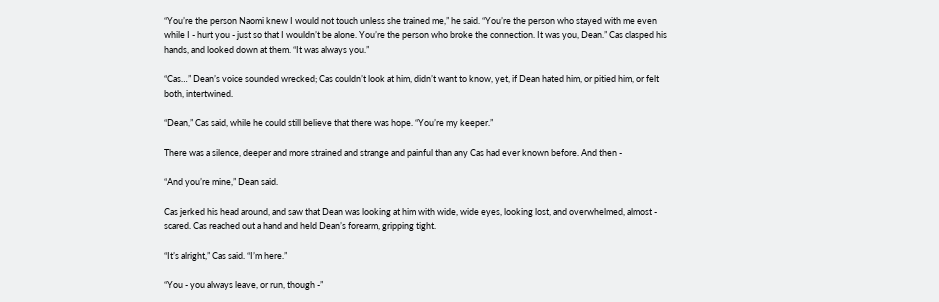“You’re the person Naomi knew I would not touch unless she trained me,” he said. “You’re the person who stayed with me even while I - hurt you - just so that I wouldn’t be alone. You’re the person who broke the connection. It was you, Dean.” Cas clasped his hands, and looked down at them. “It was always you.”

“Cas…” Dean’s voice sounded wrecked; Cas couldn’t look at him, didn’t want to know, yet, if Dean hated him, or pitied him, or felt both, intertwined.

“Dean,” Cas said, while he could still believe that there was hope. “You’re my keeper.”

There was a silence, deeper and more strained and strange and painful than any Cas had ever known before. And then -

“And you’re mine,” Dean said.

Cas jerked his head around, and saw that Dean was looking at him with wide, wide eyes, looking lost, and overwhelmed, almost - scared. Cas reached out a hand and held Dean’s forearm, gripping tight.

“It’s alright,” Cas said. “I’m here.”

“You - you always leave, or run, though -”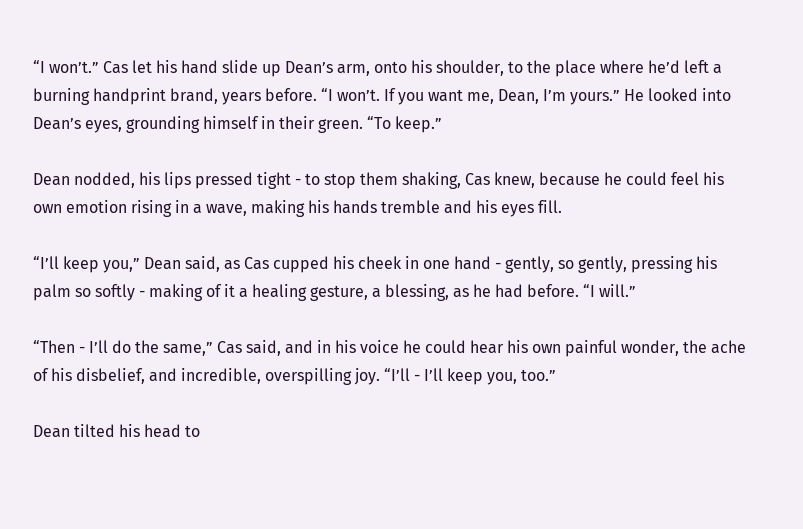“I won’t.” Cas let his hand slide up Dean’s arm, onto his shoulder, to the place where he’d left a burning handprint brand, years before. “I won’t. If you want me, Dean, I’m yours.” He looked into Dean’s eyes, grounding himself in their green. “To keep.”

Dean nodded, his lips pressed tight - to stop them shaking, Cas knew, because he could feel his own emotion rising in a wave, making his hands tremble and his eyes fill.

“I’ll keep you,” Dean said, as Cas cupped his cheek in one hand - gently, so gently, pressing his palm so softly - making of it a healing gesture, a blessing, as he had before. “I will.”

“Then - I’ll do the same,” Cas said, and in his voice he could hear his own painful wonder, the ache of his disbelief, and incredible, overspilling joy. “I’ll - I’ll keep you, too.”

Dean tilted his head to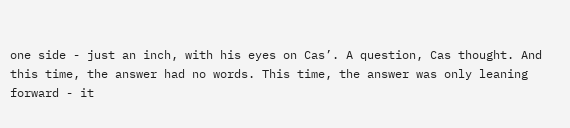one side - just an inch, with his eyes on Cas’. A question, Cas thought. And this time, the answer had no words. This time, the answer was only leaning forward - it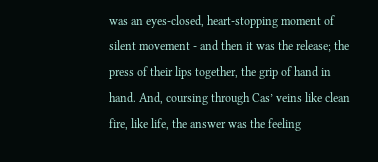was an eyes-closed, heart-stopping moment of silent movement - and then it was the release; the press of their lips together, the grip of hand in hand. And, coursing through Cas’ veins like clean fire, like life, the answer was the feeling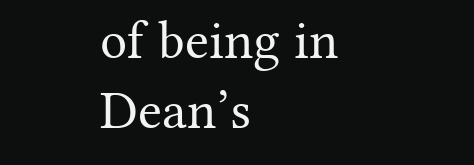of being in Dean’s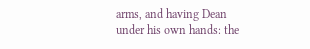arms, and having Dean under his own hands: the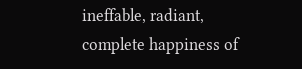ineffable, radiant, complete happiness of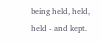being held, held, held - and kept.